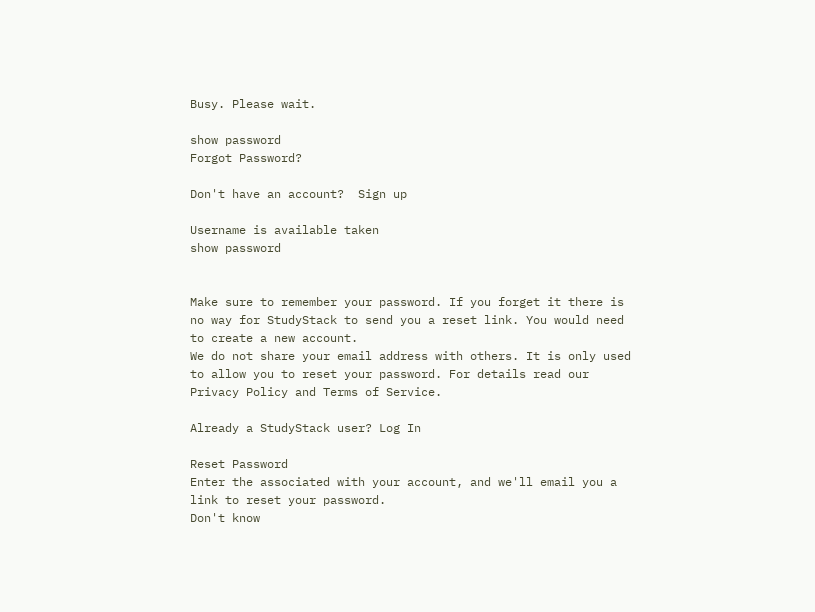Busy. Please wait.

show password
Forgot Password?

Don't have an account?  Sign up

Username is available taken
show password


Make sure to remember your password. If you forget it there is no way for StudyStack to send you a reset link. You would need to create a new account.
We do not share your email address with others. It is only used to allow you to reset your password. For details read our Privacy Policy and Terms of Service.

Already a StudyStack user? Log In

Reset Password
Enter the associated with your account, and we'll email you a link to reset your password.
Don't know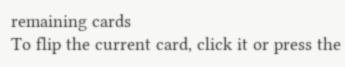remaining cards
To flip the current card, click it or press the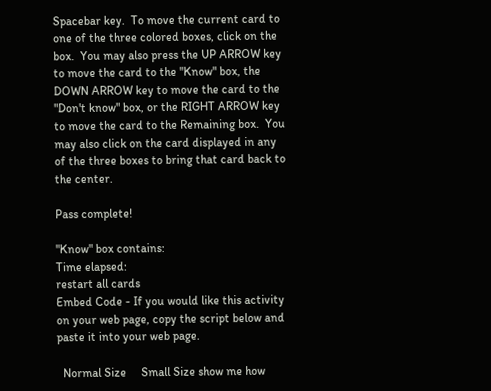Spacebar key.  To move the current card to one of the three colored boxes, click on the box.  You may also press the UP ARROW key to move the card to the "Know" box, the DOWN ARROW key to move the card to the "Don't know" box, or the RIGHT ARROW key to move the card to the Remaining box.  You may also click on the card displayed in any of the three boxes to bring that card back to the center.

Pass complete!

"Know" box contains:
Time elapsed:
restart all cards
Embed Code - If you would like this activity on your web page, copy the script below and paste it into your web page.

  Normal Size     Small Size show me how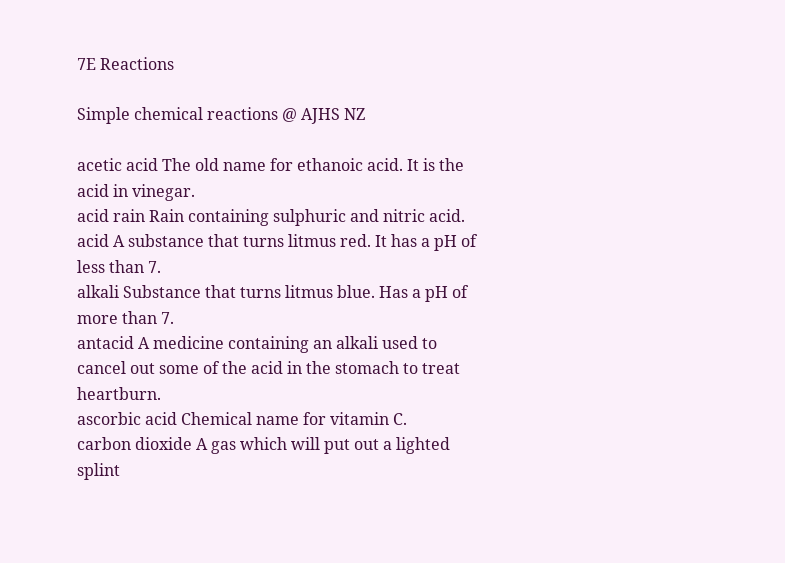7E Reactions

Simple chemical reactions @ AJHS NZ

acetic acid The old name for ethanoic acid. It is the acid in vinegar.
acid rain Rain containing sulphuric and nitric acid.
acid A substance that turns litmus red. It has a pH of less than 7.
alkali Substance that turns litmus blue. Has a pH of more than 7.
antacid A medicine containing an alkali used to cancel out some of the acid in the stomach to treat heartburn.
ascorbic acid Chemical name for vitamin C.
carbon dioxide A gas which will put out a lighted splint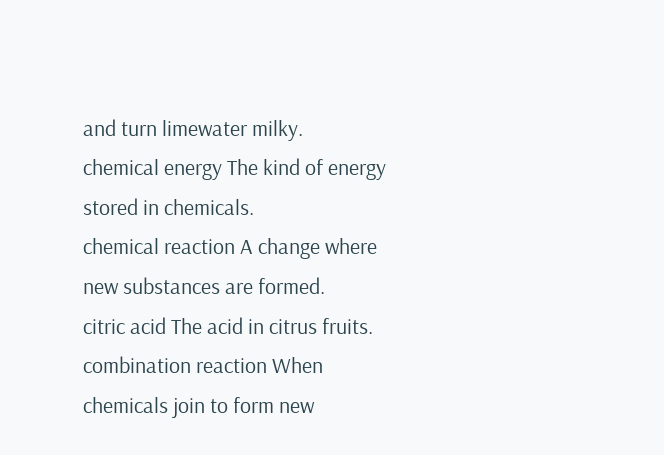and turn limewater milky.
chemical energy The kind of energy stored in chemicals.
chemical reaction A change where new substances are formed.
citric acid The acid in citrus fruits.
combination reaction When chemicals join to form new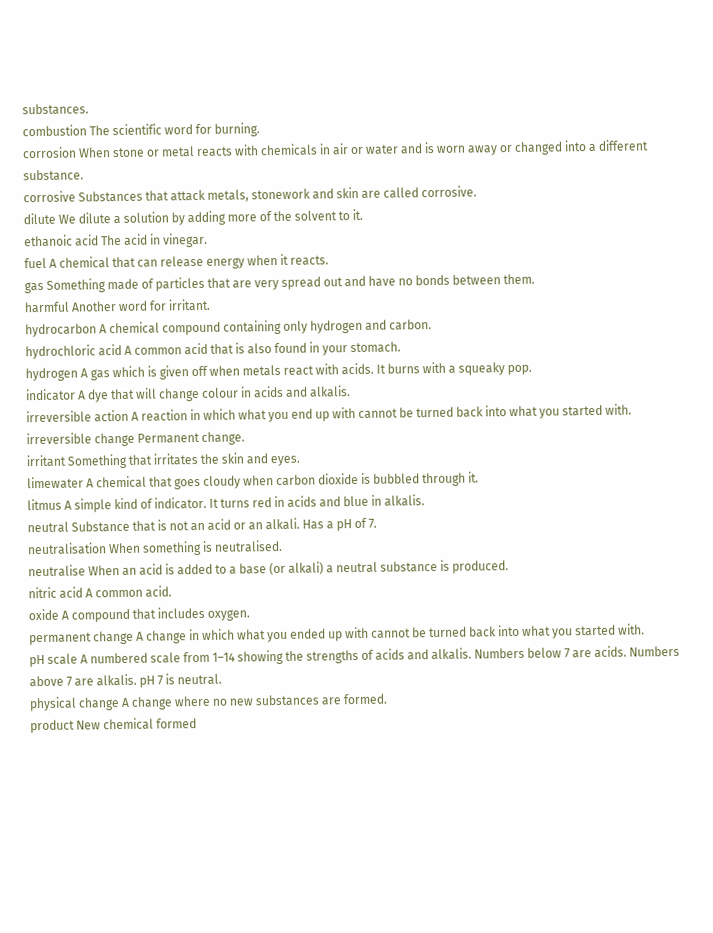substances.
combustion The scientific word for burning.
corrosion When stone or metal reacts with chemicals in air or water and is worn away or changed into a different substance.
corrosive Substances that attack metals, stonework and skin are called corrosive.
dilute We dilute a solution by adding more of the solvent to it.
ethanoic acid The acid in vinegar.
fuel A chemical that can release energy when it reacts.
gas Something made of particles that are very spread out and have no bonds between them.
harmful Another word for irritant.
hydrocarbon A chemical compound containing only hydrogen and carbon.
hydrochloric acid A common acid that is also found in your stomach.
hydrogen A gas which is given off when metals react with acids. It burns with a squeaky pop.
indicator A dye that will change colour in acids and alkalis.
irreversible action A reaction in which what you end up with cannot be turned back into what you started with.
irreversible change Permanent change.
irritant Something that irritates the skin and eyes.
limewater A chemical that goes cloudy when carbon dioxide is bubbled through it.
litmus A simple kind of indicator. It turns red in acids and blue in alkalis.
neutral Substance that is not an acid or an alkali. Has a pH of 7.
neutralisation When something is neutralised.
neutralise When an acid is added to a base (or alkali) a neutral substance is produced.
nitric acid A common acid.
oxide A compound that includes oxygen.
permanent change A change in which what you ended up with cannot be turned back into what you started with.
pH scale A numbered scale from 1–14 showing the strengths of acids and alkalis. Numbers below 7 are acids. Numbers above 7 are alkalis. pH 7 is neutral.
physical change A change where no new substances are formed.
product New chemical formed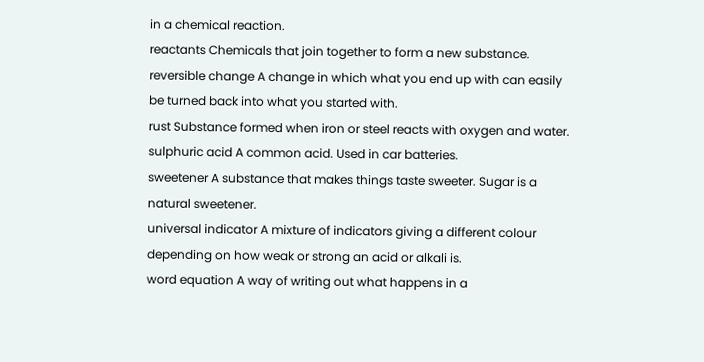in a chemical reaction.
reactants Chemicals that join together to form a new substance.
reversible change A change in which what you end up with can easily be turned back into what you started with.
rust Substance formed when iron or steel reacts with oxygen and water.
sulphuric acid A common acid. Used in car batteries.
sweetener A substance that makes things taste sweeter. Sugar is a natural sweetener.
universal indicator A mixture of indicators giving a different colour depending on how weak or strong an acid or alkali is.
word equation A way of writing out what happens in a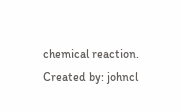chemical reaction.
Created by: johncl